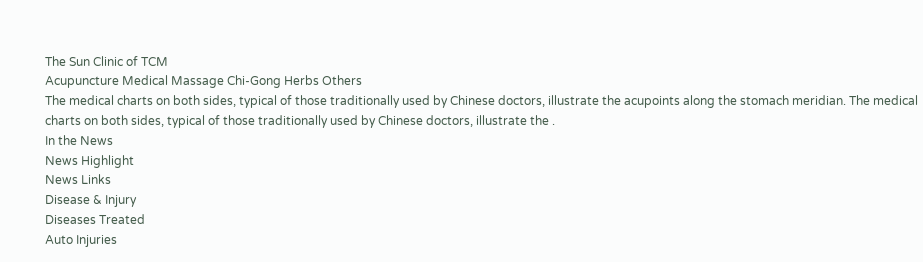The Sun Clinic of TCM
Acupuncture Medical Massage Chi-Gong Herbs Others
The medical charts on both sides, typical of those traditionally used by Chinese doctors, illustrate the acupoints along the stomach meridian. The medical charts on both sides, typical of those traditionally used by Chinese doctors, illustrate the .
In the News
News Highlight
News Links
Disease & Injury
Diseases Treated
Auto Injuries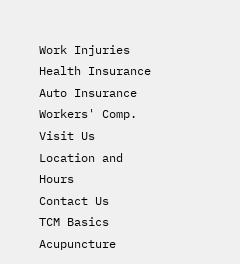Work Injuries
Health Insurance
Auto Insurance
Workers' Comp.
Visit Us
Location and Hours
Contact Us
TCM Basics
Acupuncture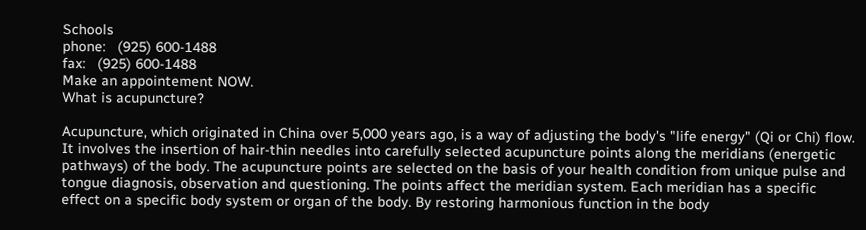Schools
phone:   (925) 600-1488
fax:   (925) 600-1488
Make an appointement NOW.
What is acupuncture?

Acupuncture, which originated in China over 5,000 years ago, is a way of adjusting the body's "life energy" (Qi or Chi) flow. It involves the insertion of hair-thin needles into carefully selected acupuncture points along the meridians (energetic pathways) of the body. The acupuncture points are selected on the basis of your health condition from unique pulse and tongue diagnosis, observation and questioning. The points affect the meridian system. Each meridian has a specific effect on a specific body system or organ of the body. By restoring harmonious function in the body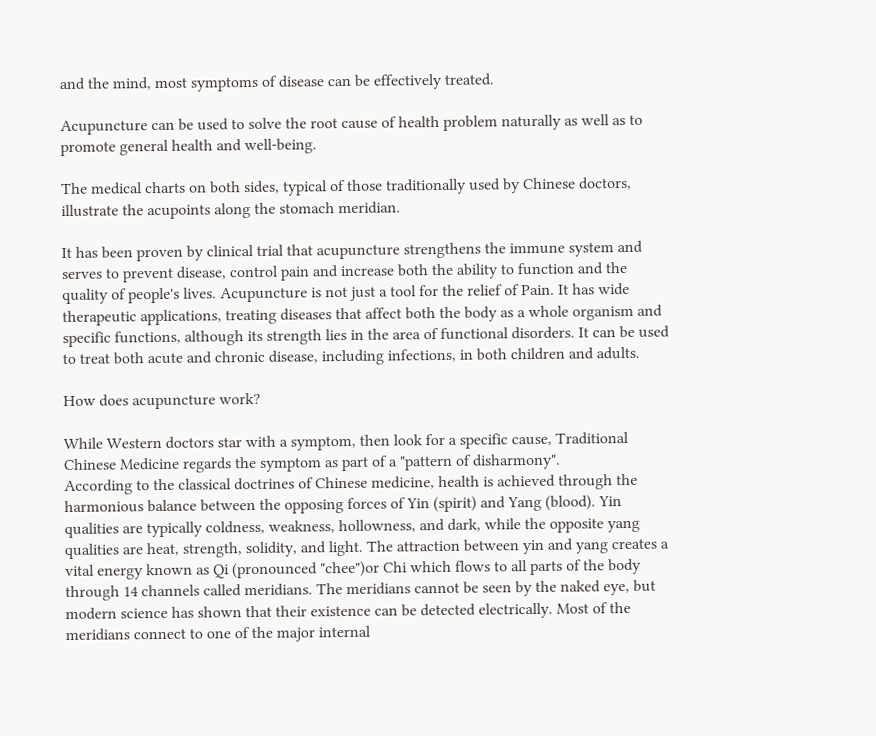and the mind, most symptoms of disease can be effectively treated.

Acupuncture can be used to solve the root cause of health problem naturally as well as to promote general health and well-being.

The medical charts on both sides, typical of those traditionally used by Chinese doctors, illustrate the acupoints along the stomach meridian.

It has been proven by clinical trial that acupuncture strengthens the immune system and serves to prevent disease, control pain and increase both the ability to function and the quality of people's lives. Acupuncture is not just a tool for the relief of Pain. It has wide therapeutic applications, treating diseases that affect both the body as a whole organism and specific functions, although its strength lies in the area of functional disorders. It can be used to treat both acute and chronic disease, including infections, in both children and adults.

How does acupuncture work?

While Western doctors star with a symptom, then look for a specific cause, Traditional Chinese Medicine regards the symptom as part of a "pattern of disharmony".
According to the classical doctrines of Chinese medicine, health is achieved through the harmonious balance between the opposing forces of Yin (spirit) and Yang (blood). Yin qualities are typically coldness, weakness, hollowness, and dark, while the opposite yang qualities are heat, strength, solidity, and light. The attraction between yin and yang creates a vital energy known as Qi (pronounced "chee")or Chi which flows to all parts of the body through 14 channels called meridians. The meridians cannot be seen by the naked eye, but modern science has shown that their existence can be detected electrically. Most of the meridians connect to one of the major internal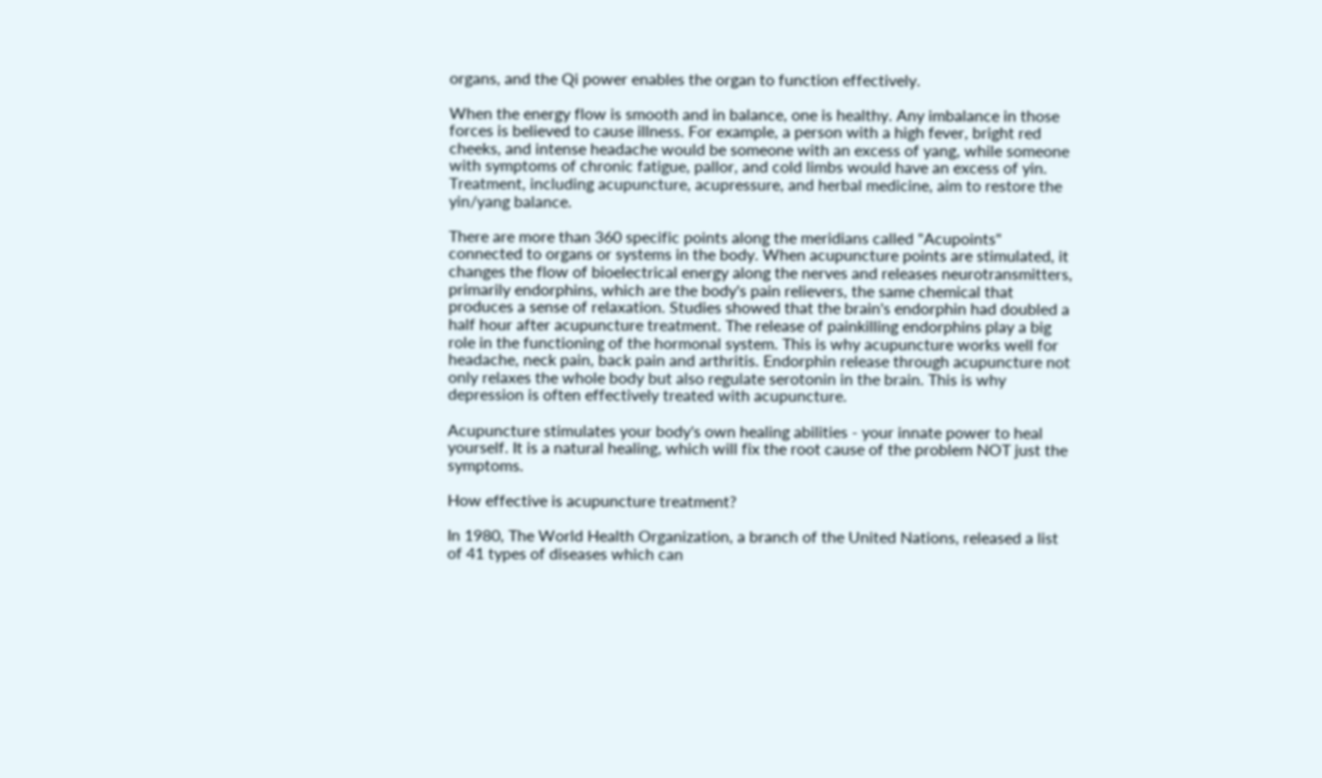organs, and the Qi power enables the organ to function effectively.

When the energy flow is smooth and in balance, one is healthy. Any imbalance in those forces is believed to cause illness. For example, a person with a high fever, bright red cheeks, and intense headache would be someone with an excess of yang, while someone with symptoms of chronic fatigue, pallor, and cold limbs would have an excess of yin. Treatment, including acupuncture, acupressure, and herbal medicine, aim to restore the yin/yang balance.

There are more than 360 specific points along the meridians called "Acupoints" connected to organs or systems in the body. When acupuncture points are stimulated, it changes the flow of bioelectrical energy along the nerves and releases neurotransmitters, primarily endorphins, which are the body's pain relievers, the same chemical that produces a sense of relaxation. Studies showed that the brain's endorphin had doubled a half hour after acupuncture treatment. The release of painkilling endorphins play a big role in the functioning of the hormonal system. This is why acupuncture works well for headache, neck pain, back pain and arthritis. Endorphin release through acupuncture not only relaxes the whole body but also regulate serotonin in the brain. This is why depression is often effectively treated with acupuncture.

Acupuncture stimulates your body's own healing abilities - your innate power to heal yourself. It is a natural healing, which will fix the root cause of the problem NOT just the symptoms.

How effective is acupuncture treatment?

In 1980, The World Health Organization, a branch of the United Nations, released a list of 41 types of diseases which can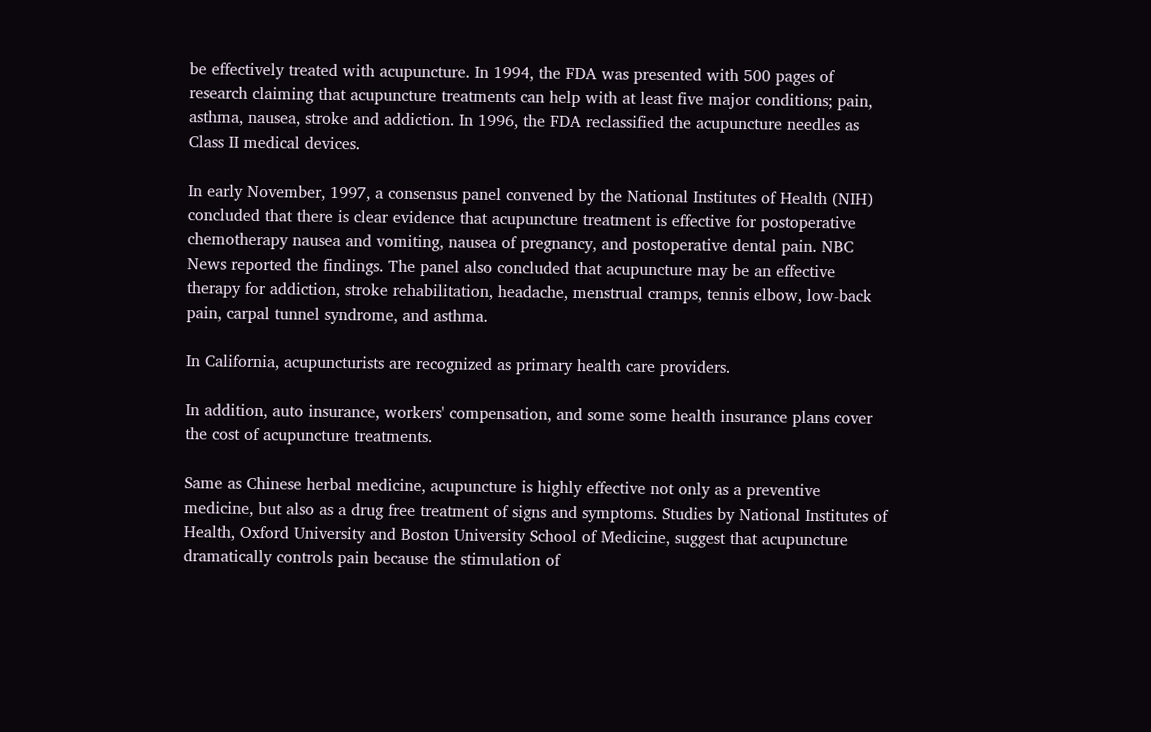be effectively treated with acupuncture. In 1994, the FDA was presented with 500 pages of research claiming that acupuncture treatments can help with at least five major conditions; pain, asthma, nausea, stroke and addiction. In 1996, the FDA reclassified the acupuncture needles as Class II medical devices.

In early November, 1997, a consensus panel convened by the National Institutes of Health (NIH) concluded that there is clear evidence that acupuncture treatment is effective for postoperative chemotherapy nausea and vomiting, nausea of pregnancy, and postoperative dental pain. NBC News reported the findings. The panel also concluded that acupuncture may be an effective therapy for addiction, stroke rehabilitation, headache, menstrual cramps, tennis elbow, low-back pain, carpal tunnel syndrome, and asthma.

In California, acupuncturists are recognized as primary health care providers.

In addition, auto insurance, workers' compensation, and some some health insurance plans cover the cost of acupuncture treatments.

Same as Chinese herbal medicine, acupuncture is highly effective not only as a preventive medicine, but also as a drug free treatment of signs and symptoms. Studies by National Institutes of Health, Oxford University and Boston University School of Medicine, suggest that acupuncture dramatically controls pain because the stimulation of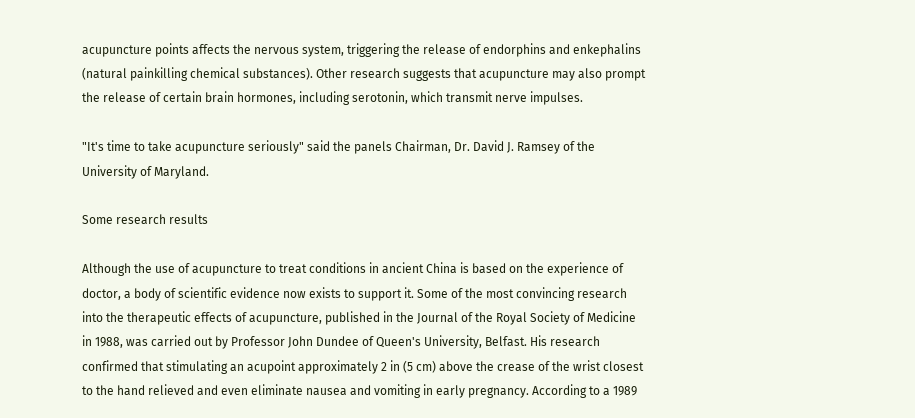acupuncture points affects the nervous system, triggering the release of endorphins and enkephalins (natural painkilling chemical substances). Other research suggests that acupuncture may also prompt the release of certain brain hormones, including serotonin, which transmit nerve impulses.

"It's time to take acupuncture seriously" said the panels Chairman, Dr. David J. Ramsey of the University of Maryland.

Some research results

Although the use of acupuncture to treat conditions in ancient China is based on the experience of doctor, a body of scientific evidence now exists to support it. Some of the most convincing research into the therapeutic effects of acupuncture, published in the Journal of the Royal Society of Medicine in 1988, was carried out by Professor John Dundee of Queen's University, Belfast. His research confirmed that stimulating an acupoint approximately 2 in (5 cm) above the crease of the wrist closest to the hand relieved and even eliminate nausea and vomiting in early pregnancy. According to a 1989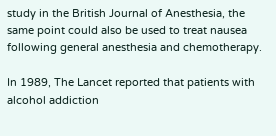study in the British Journal of Anesthesia, the same point could also be used to treat nausea following general anesthesia and chemotherapy.

In 1989, The Lancet reported that patients with alcohol addiction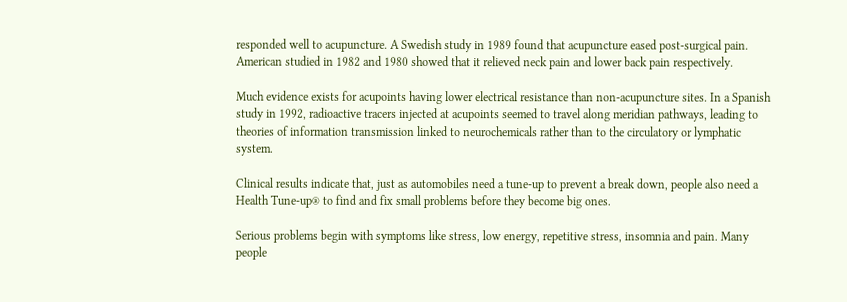responded well to acupuncture. A Swedish study in 1989 found that acupuncture eased post-surgical pain. American studied in 1982 and 1980 showed that it relieved neck pain and lower back pain respectively.

Much evidence exists for acupoints having lower electrical resistance than non-acupuncture sites. In a Spanish study in 1992, radioactive tracers injected at acupoints seemed to travel along meridian pathways, leading to theories of information transmission linked to neurochemicals rather than to the circulatory or lymphatic system.

Clinical results indicate that, just as automobiles need a tune-up to prevent a break down, people also need a Health Tune-up® to find and fix small problems before they become big ones.

Serious problems begin with symptoms like stress, low energy, repetitive stress, insomnia and pain. Many people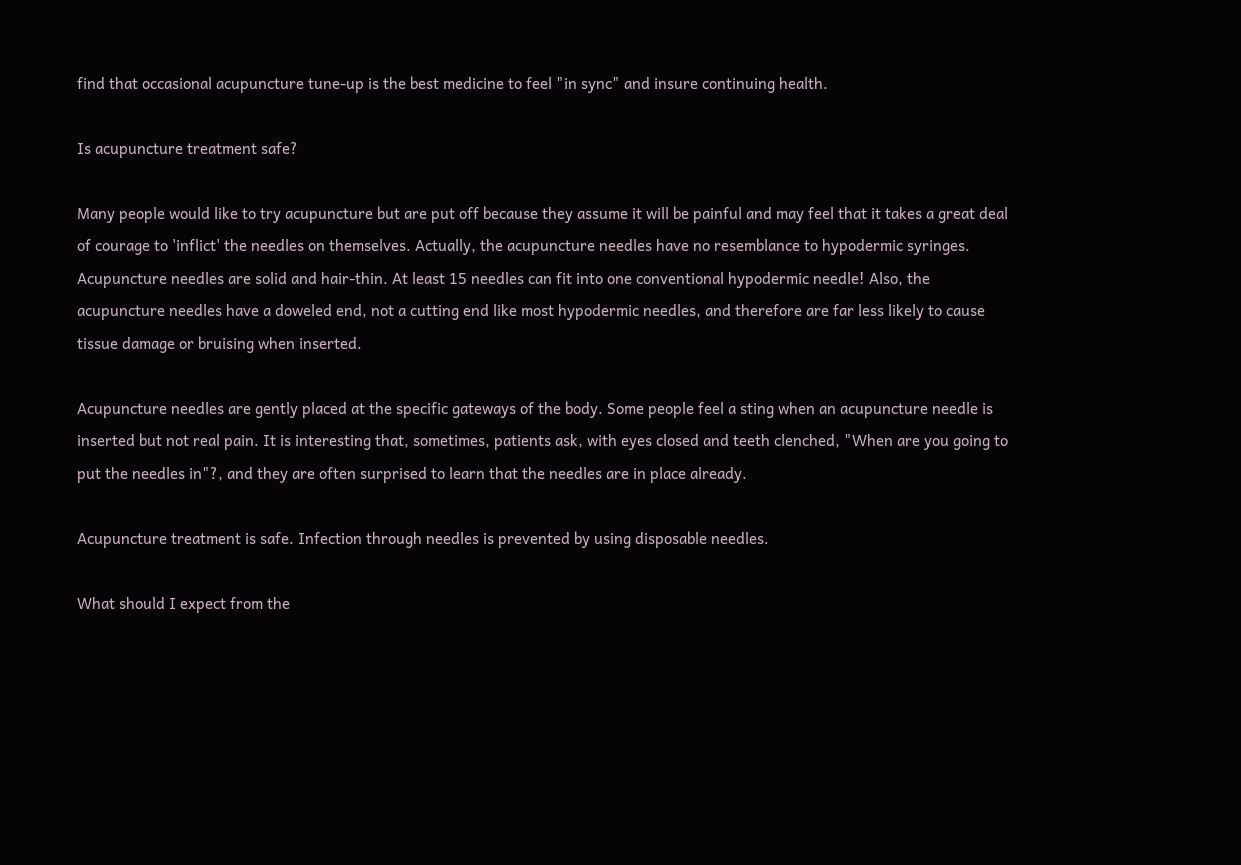find that occasional acupuncture tune-up is the best medicine to feel "in sync" and insure continuing health.

Is acupuncture treatment safe?

Many people would like to try acupuncture but are put off because they assume it will be painful and may feel that it takes a great deal of courage to 'inflict' the needles on themselves. Actually, the acupuncture needles have no resemblance to hypodermic syringes. Acupuncture needles are solid and hair-thin. At least 15 needles can fit into one conventional hypodermic needle! Also, the acupuncture needles have a doweled end, not a cutting end like most hypodermic needles, and therefore are far less likely to cause tissue damage or bruising when inserted.

Acupuncture needles are gently placed at the specific gateways of the body. Some people feel a sting when an acupuncture needle is inserted but not real pain. It is interesting that, sometimes, patients ask, with eyes closed and teeth clenched, "When are you going to put the needles in"?, and they are often surprised to learn that the needles are in place already.

Acupuncture treatment is safe. Infection through needles is prevented by using disposable needles.

What should I expect from the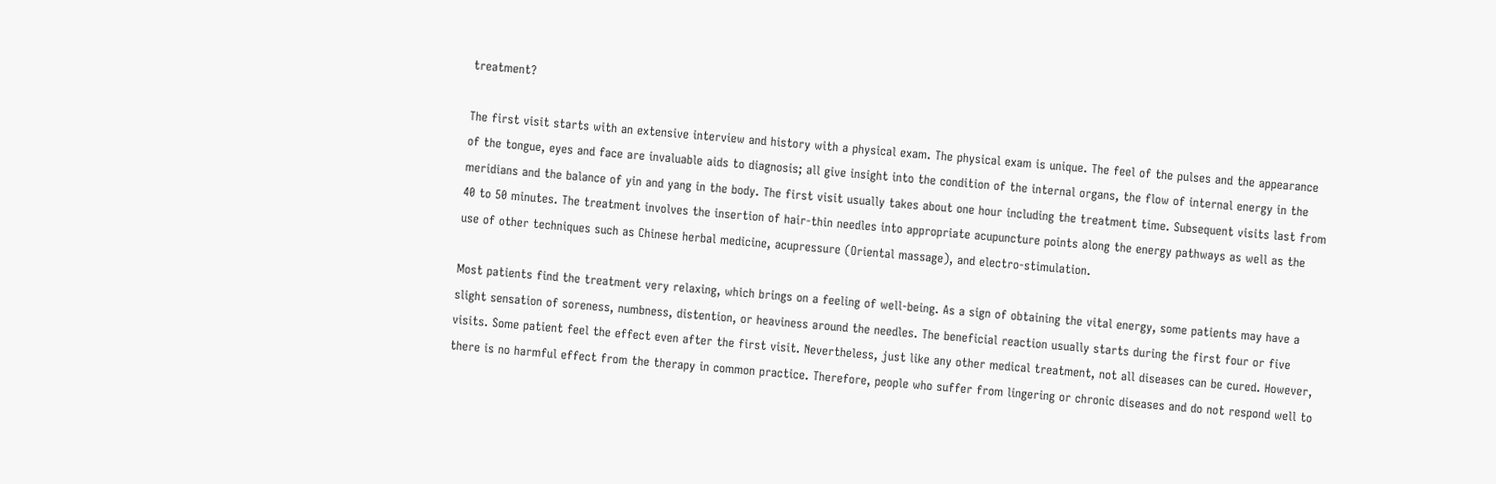treatment?

The first visit starts with an extensive interview and history with a physical exam. The physical exam is unique. The feel of the pulses and the appearance of the tongue, eyes and face are invaluable aids to diagnosis; all give insight into the condition of the internal organs, the flow of internal energy in the meridians and the balance of yin and yang in the body. The first visit usually takes about one hour including the treatment time. Subsequent visits last from 40 to 50 minutes. The treatment involves the insertion of hair-thin needles into appropriate acupuncture points along the energy pathways as well as the use of other techniques such as Chinese herbal medicine, acupressure (Oriental massage), and electro-stimulation.

Most patients find the treatment very relaxing, which brings on a feeling of well-being. As a sign of obtaining the vital energy, some patients may have a slight sensation of soreness, numbness, distention, or heaviness around the needles. The beneficial reaction usually starts during the first four or five visits. Some patient feel the effect even after the first visit. Nevertheless, just like any other medical treatment, not all diseases can be cured. However, there is no harmful effect from the therapy in common practice. Therefore, people who suffer from lingering or chronic diseases and do not respond well to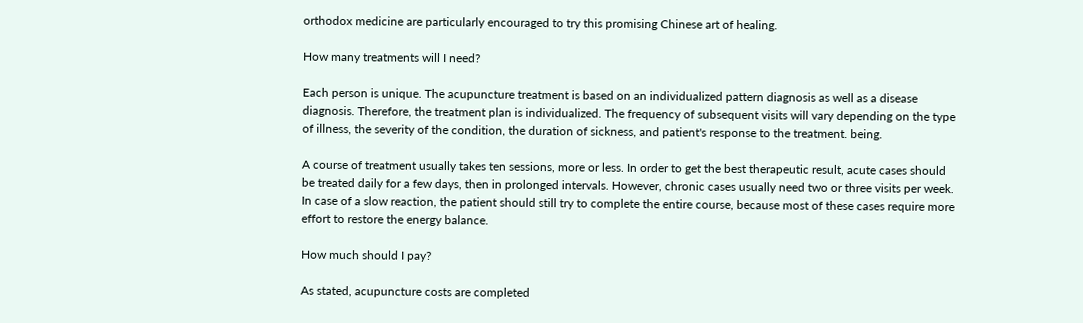orthodox medicine are particularly encouraged to try this promising Chinese art of healing.

How many treatments will I need?

Each person is unique. The acupuncture treatment is based on an individualized pattern diagnosis as well as a disease diagnosis. Therefore, the treatment plan is individualized. The frequency of subsequent visits will vary depending on the type of illness, the severity of the condition, the duration of sickness, and patient's response to the treatment. being.

A course of treatment usually takes ten sessions, more or less. In order to get the best therapeutic result, acute cases should be treated daily for a few days, then in prolonged intervals. However, chronic cases usually need two or three visits per week. In case of a slow reaction, the patient should still try to complete the entire course, because most of these cases require more effort to restore the energy balance.

How much should I pay?

As stated, acupuncture costs are completed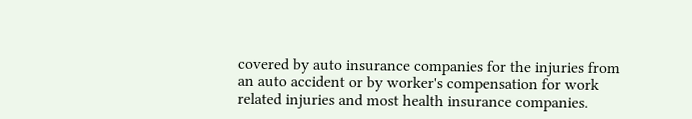covered by auto insurance companies for the injuries from an auto accident or by worker's compensation for work related injuries and most health insurance companies.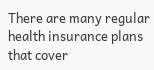There are many regular health insurance plans that cover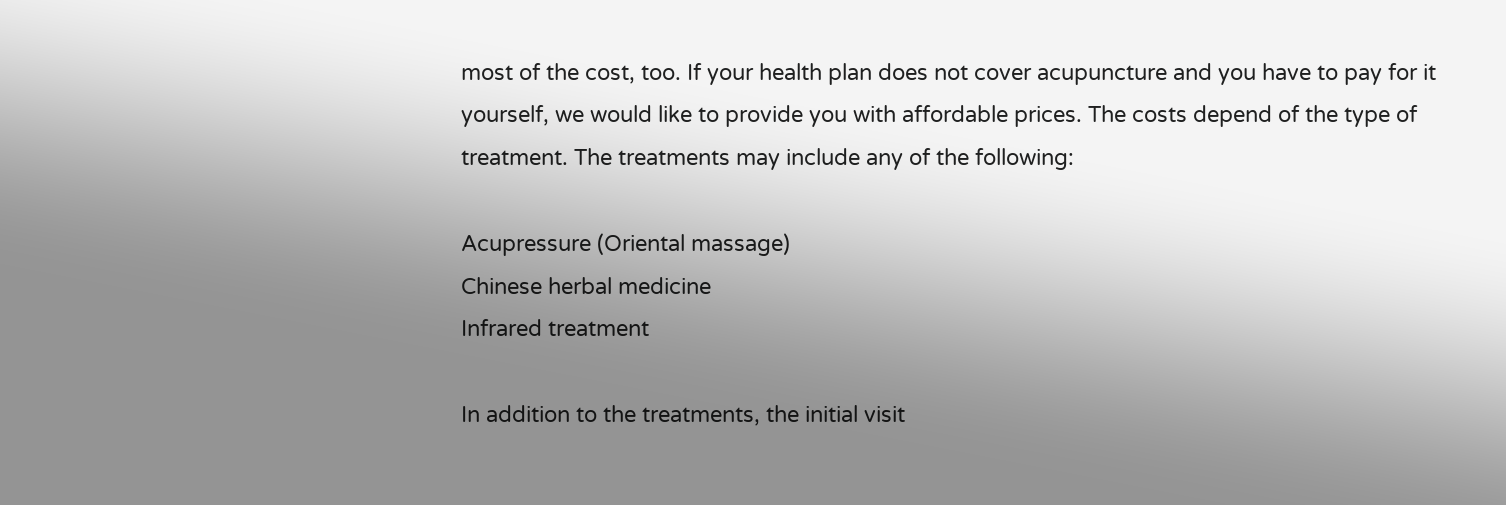most of the cost, too. If your health plan does not cover acupuncture and you have to pay for it yourself, we would like to provide you with affordable prices. The costs depend of the type of treatment. The treatments may include any of the following:

Acupressure (Oriental massage)
Chinese herbal medicine
Infrared treatment

In addition to the treatments, the initial visit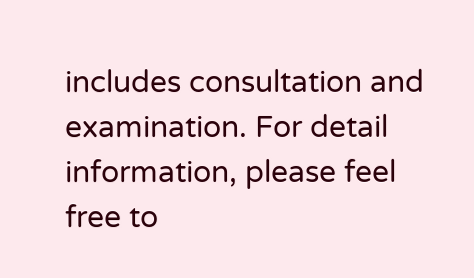includes consultation and examination. For detail information, please feel free to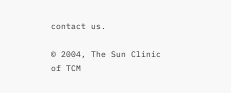contact us.

© 2004, The Sun Clinic of TCM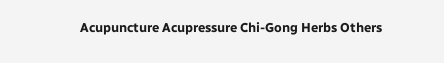Acupuncture Acupressure Chi-Gong Herbs Others